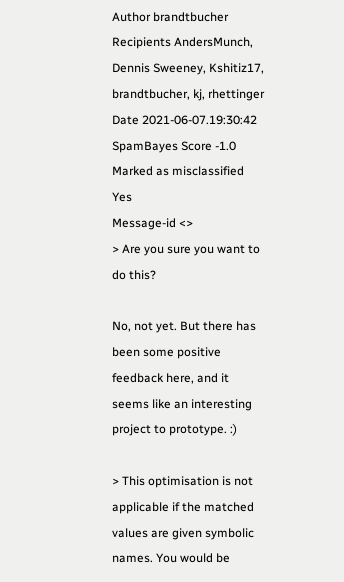Author brandtbucher
Recipients AndersMunch, Dennis Sweeney, Kshitiz17, brandtbucher, kj, rhettinger
Date 2021-06-07.19:30:42
SpamBayes Score -1.0
Marked as misclassified Yes
Message-id <>
> Are you sure you want to do this?

No, not yet. But there has been some positive feedback here, and it seems like an interesting project to prototype. :)

> This optimisation is not applicable if the matched values are given symbolic names. You would be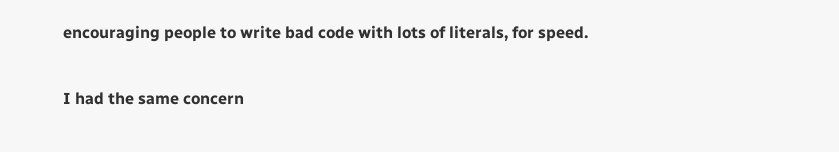encouraging people to write bad code with lots of literals, for speed.

I had the same concern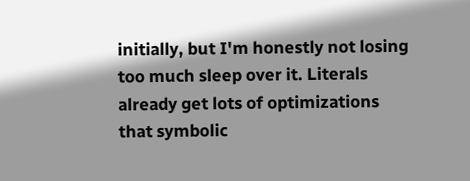initially, but I'm honestly not losing too much sleep over it. Literals already get lots of optimizations that symbolic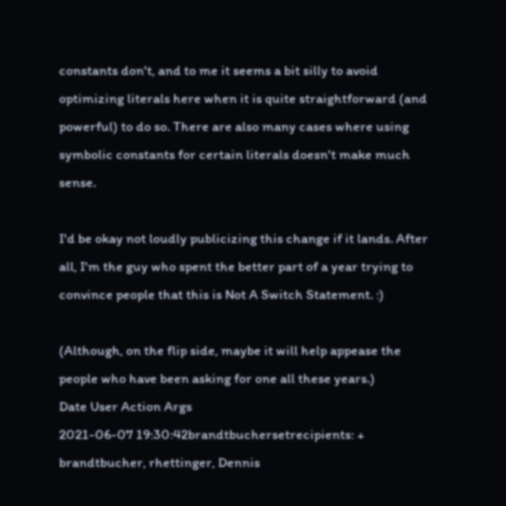constants don't, and to me it seems a bit silly to avoid optimizing literals here when it is quite straightforward (and powerful) to do so. There are also many cases where using symbolic constants for certain literals doesn't make much sense.

I'd be okay not loudly publicizing this change if it lands. After all, I'm the guy who spent the better part of a year trying to convince people that this is Not A Switch Statement. :)

(Although, on the flip side, maybe it will help appease the people who have been asking for one all these years.)
Date User Action Args
2021-06-07 19:30:42brandtbuchersetrecipients: + brandtbucher, rhettinger, Dennis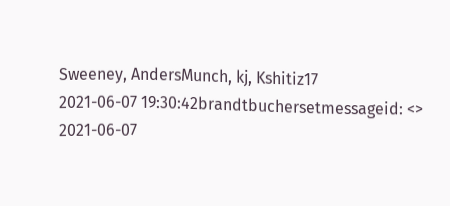Sweeney, AndersMunch, kj, Kshitiz17
2021-06-07 19:30:42brandtbuchersetmessageid: <>
2021-06-07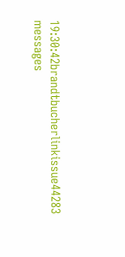19:30:42brandtbucherlinkissue44283 messages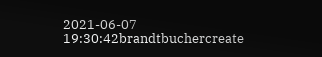2021-06-07 19:30:42brandtbuchercreate